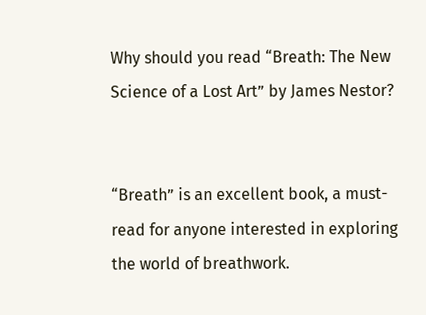Why should you read “Breath: The New Science of a Lost Art” by James Nestor?


“Breath” is an excellent book, a must-read for anyone interested in exploring the world of breathwork.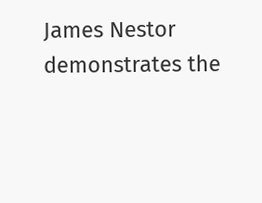James Nestor demonstrates the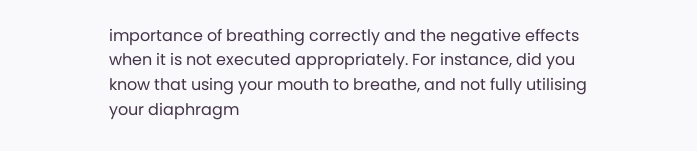importance of breathing correctly and the negative effects when it is not executed appropriately. For instance, did you know that using your mouth to breathe, and not fully utilising your diaphragm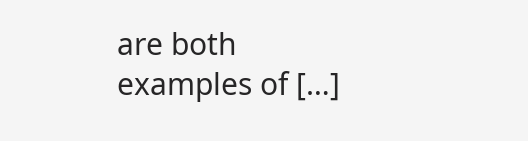are both examples of […]